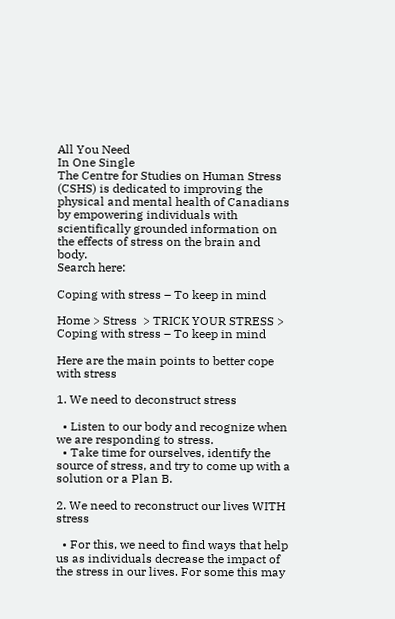All You Need
In One Single
The Centre for Studies on Human Stress (CSHS) is dedicated to improving the physical and mental health of Canadians by empowering individuals with scientifically grounded information on the effects of stress on the brain and body.
Search here:

Coping with stress – To keep in mind

Home > Stress  > TRICK YOUR STRESS > Coping with stress – To keep in mind

Here are the main points to better cope with stress

1. We need to deconstruct stress

  • Listen to our body and recognize when we are responding to stress.
  • Take time for ourselves, identify the source of stress, and try to come up with a solution or a Plan B.

2. We need to reconstruct our lives WITH stress

  • For this, we need to find ways that help us as individuals decrease the impact of the stress in our lives. For some this may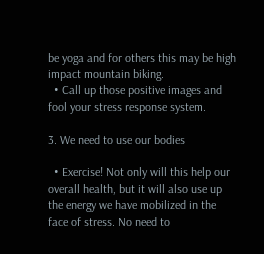be yoga and for others this may be high impact mountain biking.
  • Call up those positive images and fool your stress response system.

3. We need to use our bodies

  • Exercise! Not only will this help our overall health, but it will also use up the energy we have mobilized in the face of stress. No need to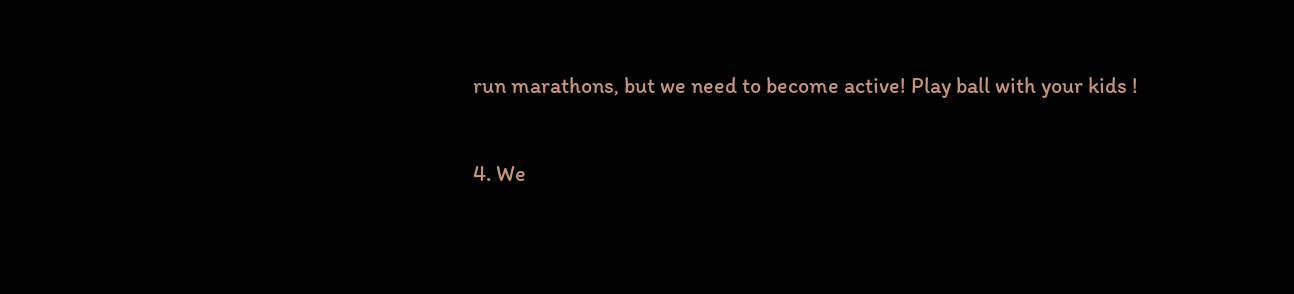run marathons, but we need to become active! Play ball with your kids !

4. We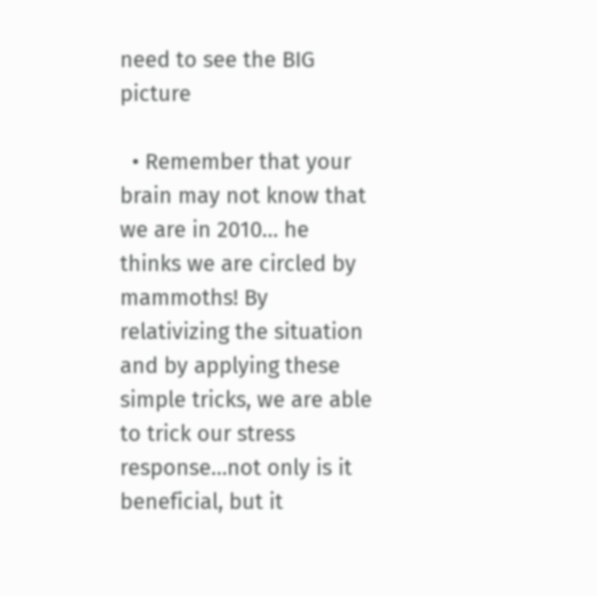need to see the BIG picture

  • Remember that your brain may not know that we are in 2010… he thinks we are circled by mammoths! By relativizing the situation and by applying these simple tricks, we are able to trick our stress response…not only is it beneficial, but it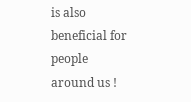is also beneficial for people around us !